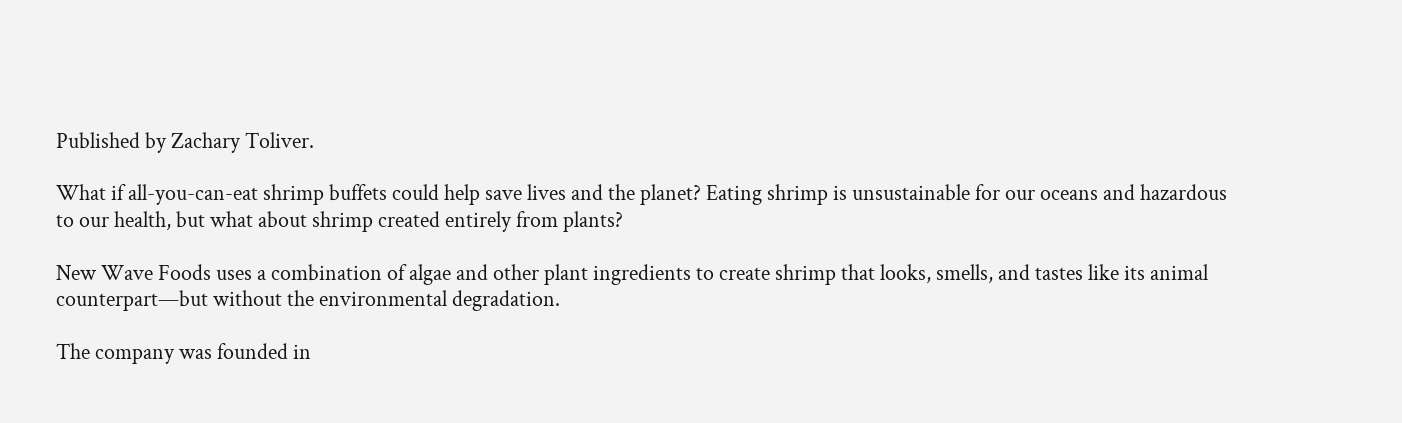Published by Zachary Toliver.

What if all-you-can-eat shrimp buffets could help save lives and the planet? Eating shrimp is unsustainable for our oceans and hazardous to our health, but what about shrimp created entirely from plants?

New Wave Foods uses a combination of algae and other plant ingredients to create shrimp that looks, smells, and tastes like its animal counterpart—but without the environmental degradation.

The company was founded in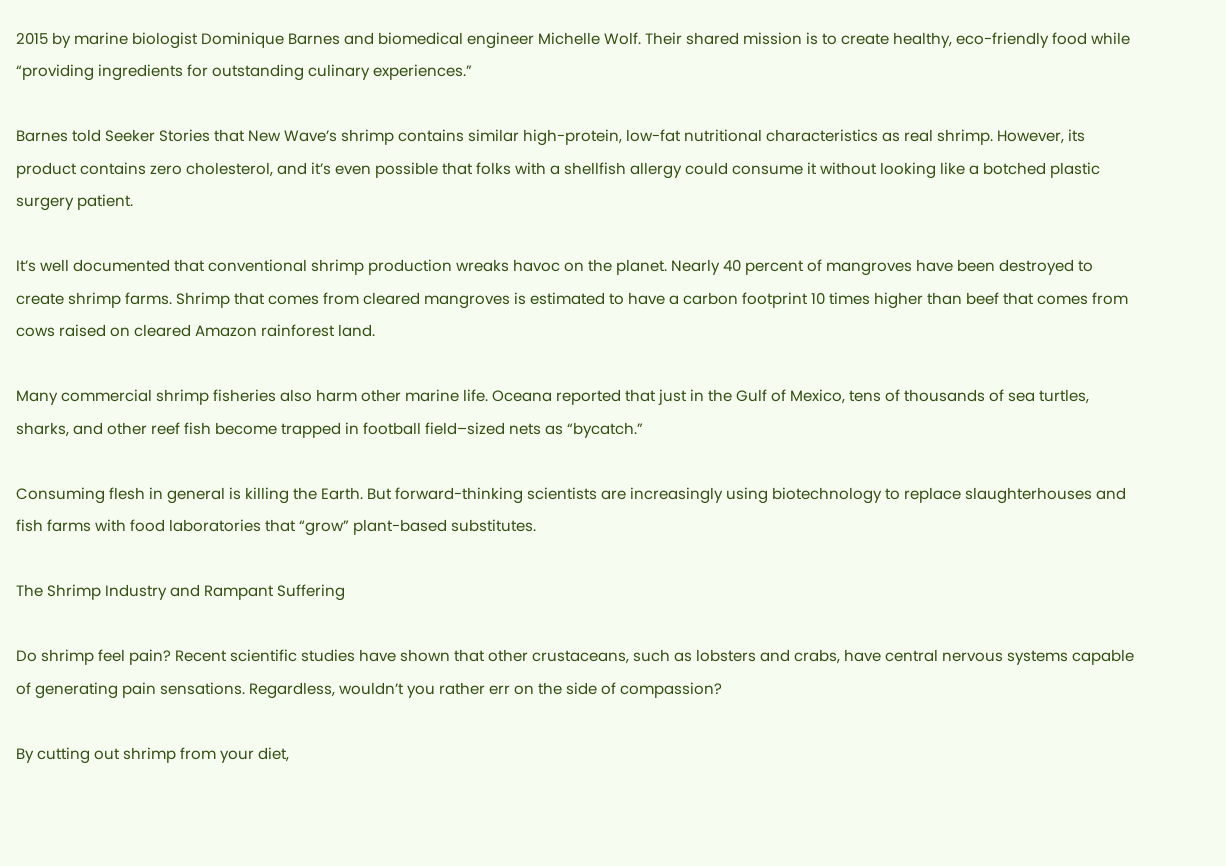2015 by marine biologist Dominique Barnes and biomedical engineer Michelle Wolf. Their shared mission is to create healthy, eco-friendly food while “providing ingredients for outstanding culinary experiences.”

Barnes told Seeker Stories that New Wave’s shrimp contains similar high-protein, low-fat nutritional characteristics as real shrimp. However, its product contains zero cholesterol, and it’s even possible that folks with a shellfish allergy could consume it without looking like a botched plastic surgery patient.

It’s well documented that conventional shrimp production wreaks havoc on the planet. Nearly 40 percent of mangroves have been destroyed to create shrimp farms. Shrimp that comes from cleared mangroves is estimated to have a carbon footprint 10 times higher than beef that comes from cows raised on cleared Amazon rainforest land.

Many commercial shrimp fisheries also harm other marine life. Oceana reported that just in the Gulf of Mexico, tens of thousands of sea turtles, sharks, and other reef fish become trapped in football field–sized nets as “bycatch.”

Consuming flesh in general is killing the Earth. But forward-thinking scientists are increasingly using biotechnology to replace slaughterhouses and fish farms with food laboratories that “grow” plant-based substitutes.

The Shrimp Industry and Rampant Suffering

Do shrimp feel pain? Recent scientific studies have shown that other crustaceans, such as lobsters and crabs, have central nervous systems capable of generating pain sensations. Regardless, wouldn’t you rather err on the side of compassion?

By cutting out shrimp from your diet,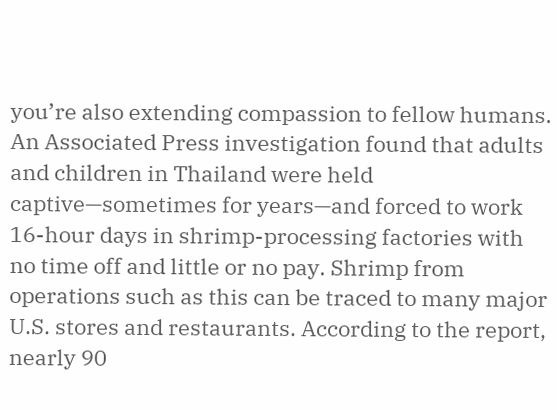you’re also extending compassion to fellow humans. An Associated Press investigation found that adults and children in Thailand were held captive—sometimes for years—and forced to work 16-hour days in shrimp-processing factories with no time off and little or no pay. Shrimp from operations such as this can be traced to many major U.S. stores and restaurants. According to the report, nearly 90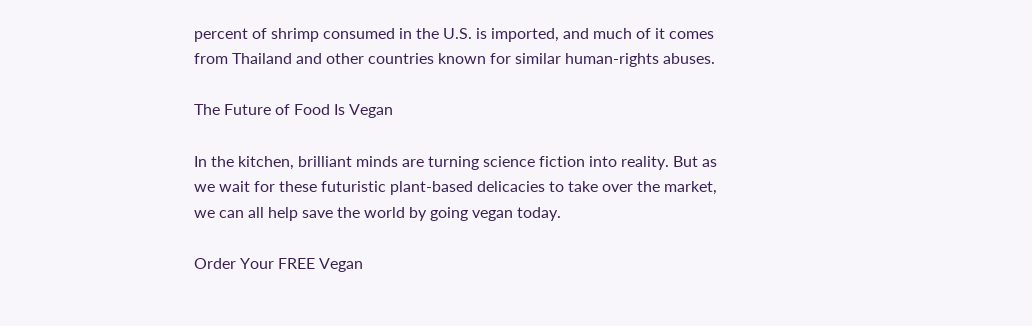percent of shrimp consumed in the U.S. is imported, and much of it comes from Thailand and other countries known for similar human-rights abuses.

The Future of Food Is Vegan

In the kitchen, brilliant minds are turning science fiction into reality. But as we wait for these futuristic plant-based delicacies to take over the market, we can all help save the world by going vegan today.

Order Your FREE Vegan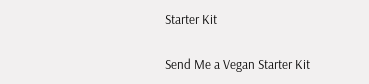Starter Kit

Send Me a Vegan Starter Kit